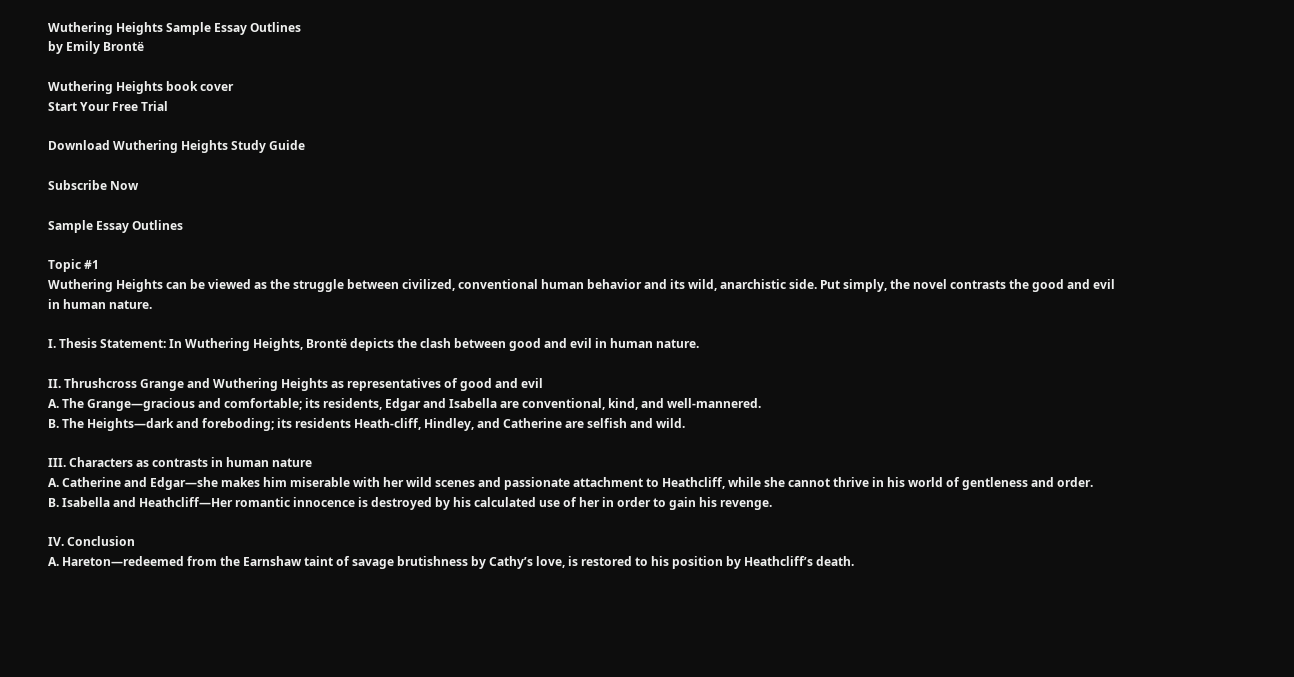Wuthering Heights Sample Essay Outlines
by Emily Brontë

Wuthering Heights book cover
Start Your Free Trial

Download Wuthering Heights Study Guide

Subscribe Now

Sample Essay Outlines

Topic #1
Wuthering Heights can be viewed as the struggle between civilized, conventional human behavior and its wild, anarchistic side. Put simply, the novel contrasts the good and evil in human nature.

I. Thesis Statement: In Wuthering Heights, Brontë depicts the clash between good and evil in human nature.

II. Thrushcross Grange and Wuthering Heights as representatives of good and evil
A. The Grange—gracious and comfortable; its residents, Edgar and Isabella are conventional, kind, and well-mannered.
B. The Heights—dark and foreboding; its residents Heath-cliff, Hindley, and Catherine are selfish and wild.

III. Characters as contrasts in human nature
A. Catherine and Edgar—she makes him miserable with her wild scenes and passionate attachment to Heathcliff, while she cannot thrive in his world of gentleness and order.
B. Isabella and Heathcliff—Her romantic innocence is destroyed by his calculated use of her in order to gain his revenge.

IV. Conclusion
A. Hareton—redeemed from the Earnshaw taint of savage brutishness by Cathy’s love, is restored to his position by Heathcliff’s death.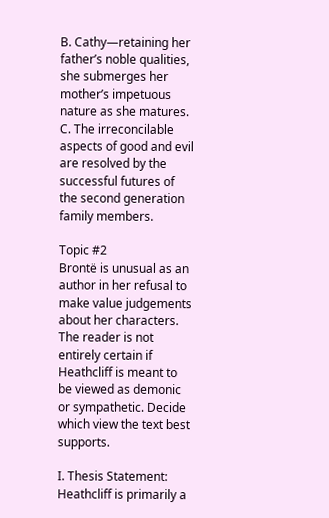B. Cathy—retaining her father’s noble qualities, she submerges her mother’s impetuous nature as she matures.
C. The irreconcilable aspects of good and evil are resolved by the successful futures of the second generation family members.

Topic #2
Brontë is unusual as an author in her refusal to make value judgements about her characters. The reader is not entirely certain if Heathcliff is meant to be viewed as demonic or sympathetic. Decide which view the text best supports.

I. Thesis Statement: Heathcliff is primarily a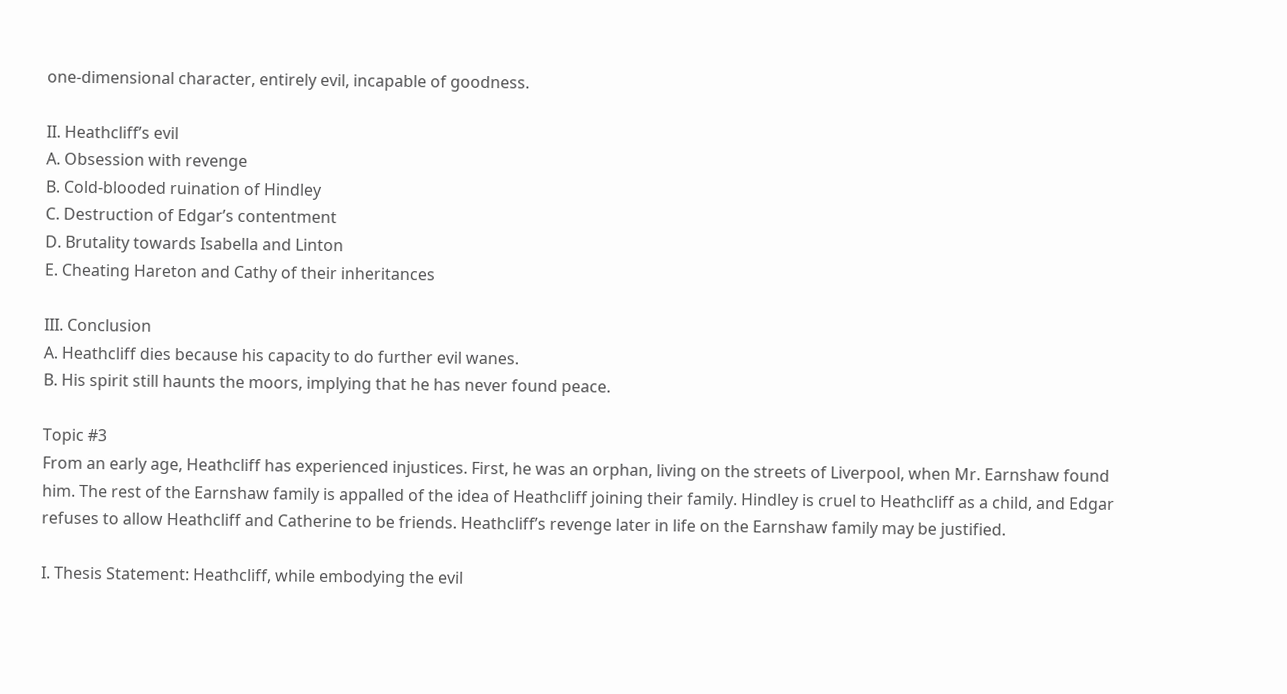one-dimensional character, entirely evil, incapable of goodness.

II. Heathcliff’s evil
A. Obsession with revenge
B. Cold-blooded ruination of Hindley
C. Destruction of Edgar’s contentment
D. Brutality towards Isabella and Linton
E. Cheating Hareton and Cathy of their inheritances

III. Conclusion
A. Heathcliff dies because his capacity to do further evil wanes.
B. His spirit still haunts the moors, implying that he has never found peace.

Topic #3
From an early age, Heathcliff has experienced injustices. First, he was an orphan, living on the streets of Liverpool, when Mr. Earnshaw found him. The rest of the Earnshaw family is appalled of the idea of Heathcliff joining their family. Hindley is cruel to Heathcliff as a child, and Edgar refuses to allow Heathcliff and Catherine to be friends. Heathcliff’s revenge later in life on the Earnshaw family may be justified.

I. Thesis Statement: Heathcliff, while embodying the evil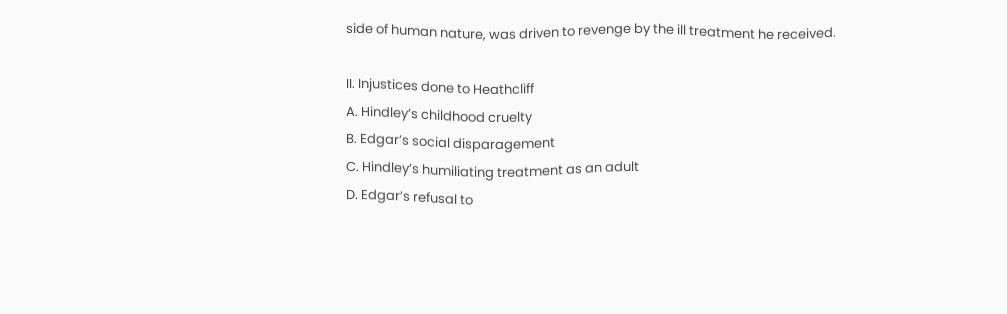side of human nature, was driven to revenge by the ill treatment he received.

II. Injustices done to Heathcliff
A. Hindley’s childhood cruelty
B. Edgar’s social disparagement
C. Hindley’s humiliating treatment as an adult
D. Edgar’s refusal to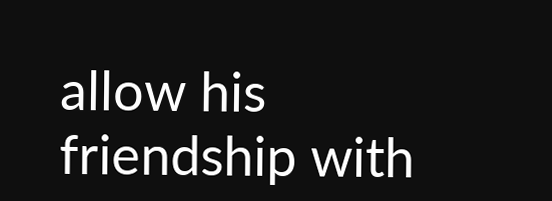allow his friendship with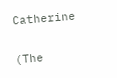Catherine

(The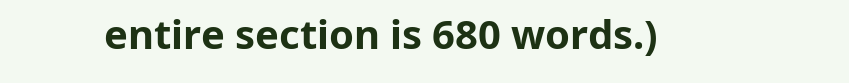entire section is 680 words.)